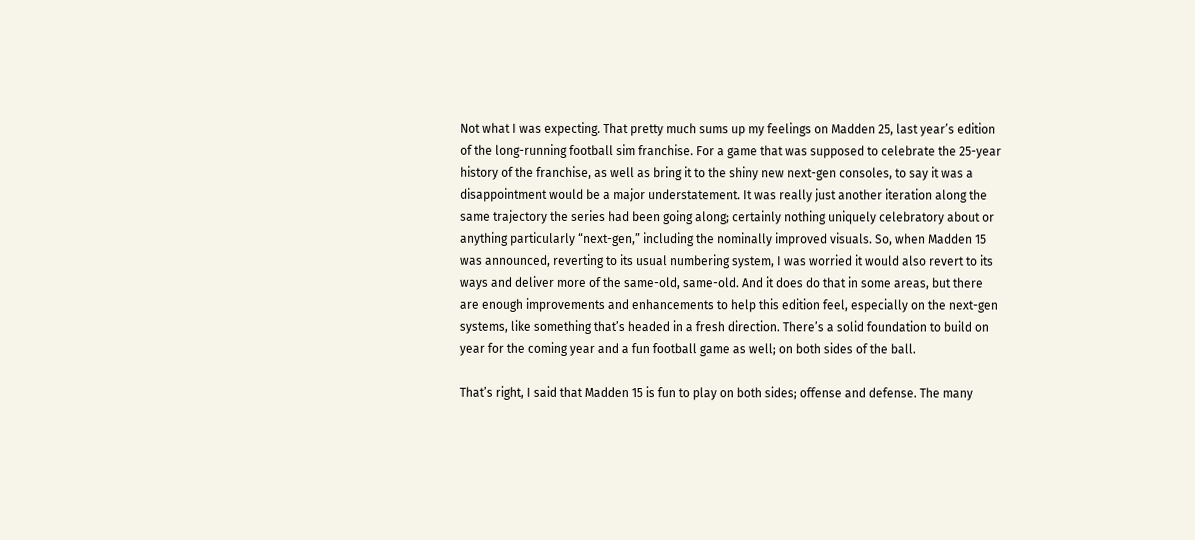Not what I was expecting. That pretty much sums up my feelings on Madden 25, last year’s edition of the long-running football sim franchise. For a game that was supposed to celebrate the 25-year history of the franchise, as well as bring it to the shiny new next-gen consoles, to say it was a disappointment would be a major understatement. It was really just another iteration along the same trajectory the series had been going along; certainly nothing uniquely celebratory about or anything particularly “next-gen,” including the nominally improved visuals. So, when Madden 15 was announced, reverting to its usual numbering system, I was worried it would also revert to its ways and deliver more of the same-old, same-old. And it does do that in some areas, but there are enough improvements and enhancements to help this edition feel, especially on the next-gen systems, like something that’s headed in a fresh direction. There’s a solid foundation to build on year for the coming year and a fun football game as well; on both sides of the ball.

That’s right, I said that Madden 15 is fun to play on both sides; offense and defense. The many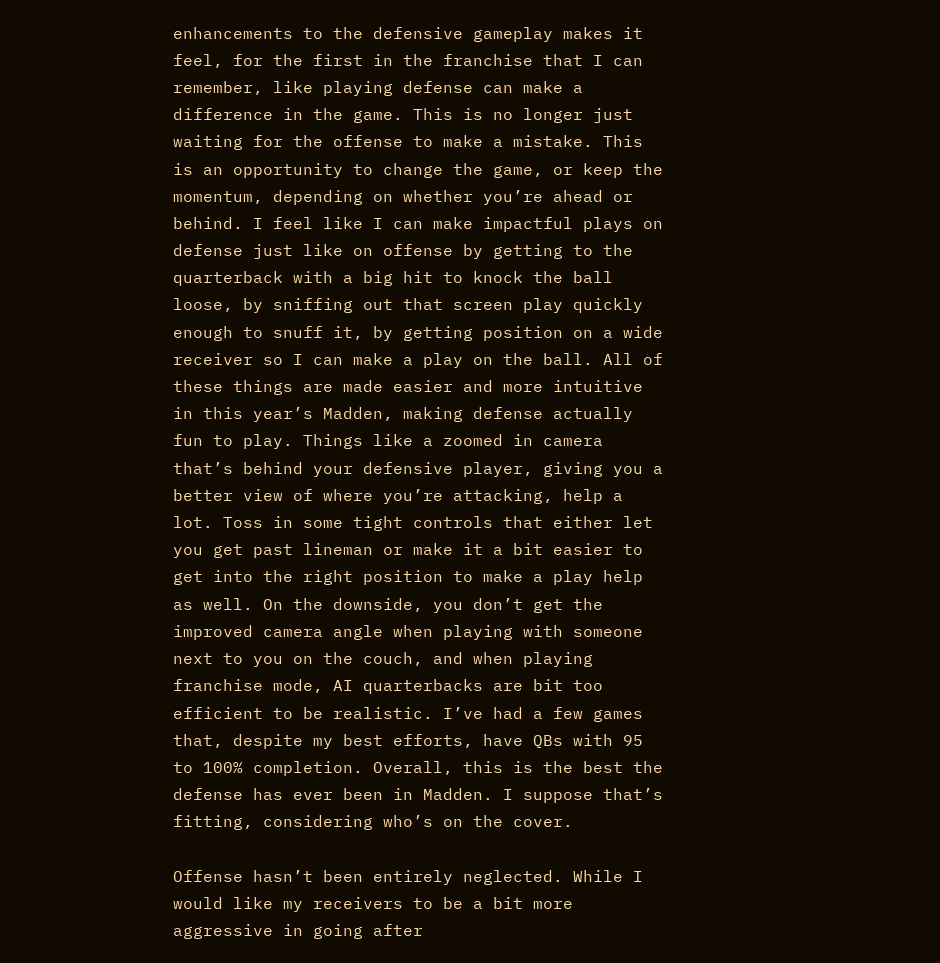enhancements to the defensive gameplay makes it feel, for the first in the franchise that I can remember, like playing defense can make a difference in the game. This is no longer just waiting for the offense to make a mistake. This is an opportunity to change the game, or keep the momentum, depending on whether you’re ahead or behind. I feel like I can make impactful plays on defense just like on offense by getting to the quarterback with a big hit to knock the ball loose, by sniffing out that screen play quickly enough to snuff it, by getting position on a wide receiver so I can make a play on the ball. All of these things are made easier and more intuitive in this year’s Madden, making defense actually fun to play. Things like a zoomed in camera that’s behind your defensive player, giving you a better view of where you’re attacking, help a lot. Toss in some tight controls that either let you get past lineman or make it a bit easier to get into the right position to make a play help as well. On the downside, you don’t get the improved camera angle when playing with someone next to you on the couch, and when playing franchise mode, AI quarterbacks are bit too efficient to be realistic. I’ve had a few games that, despite my best efforts, have QBs with 95 to 100% completion. Overall, this is the best the defense has ever been in Madden. I suppose that’s fitting, considering who’s on the cover.

Offense hasn’t been entirely neglected. While I would like my receivers to be a bit more aggressive in going after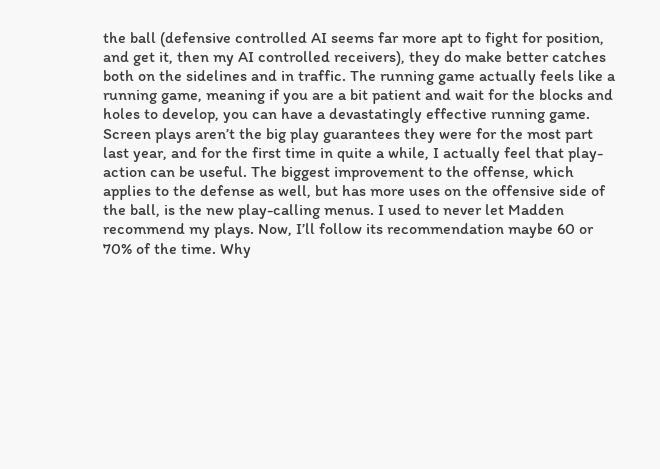the ball (defensive controlled AI seems far more apt to fight for position, and get it, then my AI controlled receivers), they do make better catches both on the sidelines and in traffic. The running game actually feels like a running game, meaning if you are a bit patient and wait for the blocks and holes to develop, you can have a devastatingly effective running game. Screen plays aren’t the big play guarantees they were for the most part last year, and for the first time in quite a while, I actually feel that play-action can be useful. The biggest improvement to the offense, which applies to the defense as well, but has more uses on the offensive side of the ball, is the new play-calling menus. I used to never let Madden recommend my plays. Now, I’ll follow its recommendation maybe 60 or 70% of the time. Why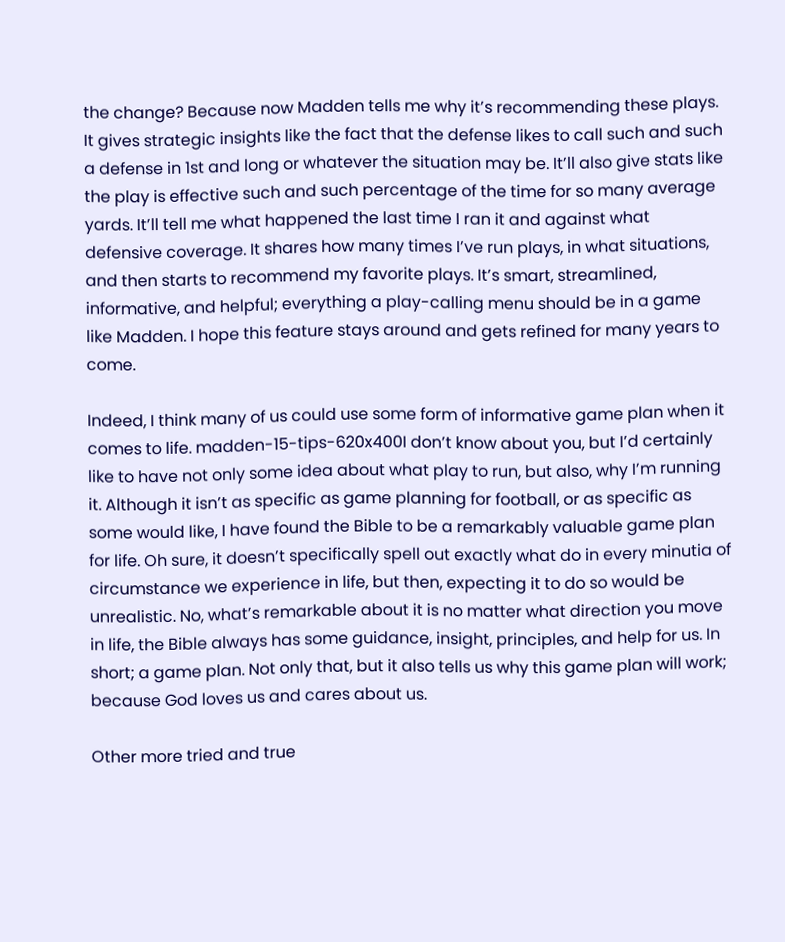the change? Because now Madden tells me why it’s recommending these plays. It gives strategic insights like the fact that the defense likes to call such and such a defense in 1st and long or whatever the situation may be. It’ll also give stats like the play is effective such and such percentage of the time for so many average yards. It’ll tell me what happened the last time I ran it and against what defensive coverage. It shares how many times I’ve run plays, in what situations, and then starts to recommend my favorite plays. It’s smart, streamlined, informative, and helpful; everything a play-calling menu should be in a game like Madden. I hope this feature stays around and gets refined for many years to come.

Indeed, I think many of us could use some form of informative game plan when it comes to life. madden-15-tips-620x400I don’t know about you, but I’d certainly like to have not only some idea about what play to run, but also, why I’m running it. Although it isn’t as specific as game planning for football, or as specific as some would like, I have found the Bible to be a remarkably valuable game plan for life. Oh sure, it doesn’t specifically spell out exactly what do in every minutia of circumstance we experience in life, but then, expecting it to do so would be unrealistic. No, what’s remarkable about it is no matter what direction you move in life, the Bible always has some guidance, insight, principles, and help for us. In short; a game plan. Not only that, but it also tells us why this game plan will work; because God loves us and cares about us.

Other more tried and true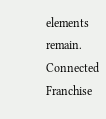elements remain. Connected Franchise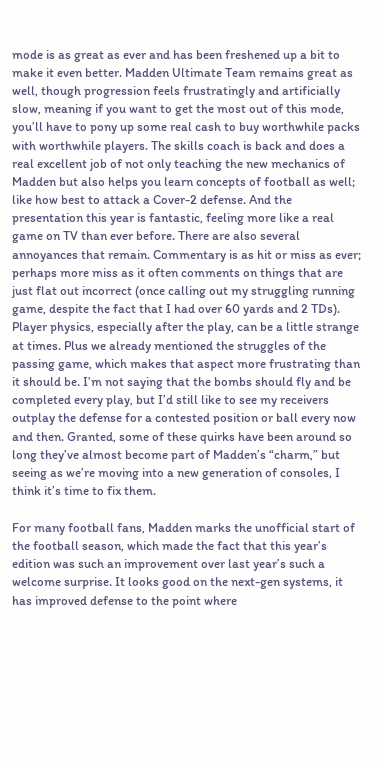mode is as great as ever and has been freshened up a bit to make it even better. Madden Ultimate Team remains great as well, though progression feels frustratingly and artificially slow, meaning if you want to get the most out of this mode, you’ll have to pony up some real cash to buy worthwhile packs with worthwhile players. The skills coach is back and does a real excellent job of not only teaching the new mechanics of Madden but also helps you learn concepts of football as well; like how best to attack a Cover-2 defense. And the presentation this year is fantastic, feeling more like a real game on TV than ever before. There are also several annoyances that remain. Commentary is as hit or miss as ever; perhaps more miss as it often comments on things that are just flat out incorrect (once calling out my struggling running game, despite the fact that I had over 60 yards and 2 TDs). Player physics, especially after the play, can be a little strange at times. Plus we already mentioned the struggles of the passing game, which makes that aspect more frustrating than it should be. I’m not saying that the bombs should fly and be completed every play, but I’d still like to see my receivers outplay the defense for a contested position or ball every now and then. Granted, some of these quirks have been around so long they’ve almost become part of Madden’s “charm,” but seeing as we’re moving into a new generation of consoles, I think it’s time to fix them.

For many football fans, Madden marks the unofficial start of the football season, which made the fact that this year’s edition was such an improvement over last year’s such a welcome surprise. It looks good on the next-gen systems, it has improved defense to the point where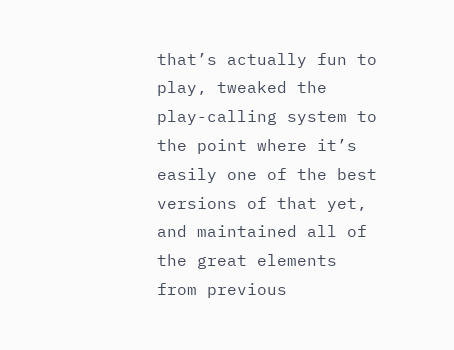that’s actually fun to play, tweaked the play-calling system to the point where it’s easily one of the best versions of that yet, and maintained all of the great elements from previous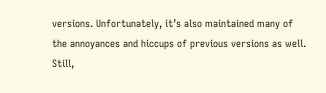versions. Unfortunately, it’s also maintained many of the annoyances and hiccups of previous versions as well. Still,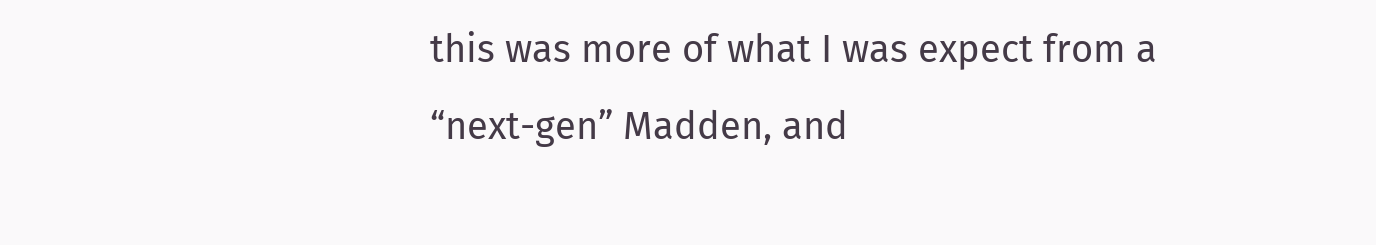this was more of what I was expect from a “next-gen” Madden, and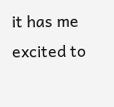it has me excited to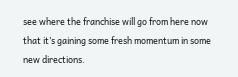see where the franchise will go from here now that it’s gaining some fresh momentum in some new directions.